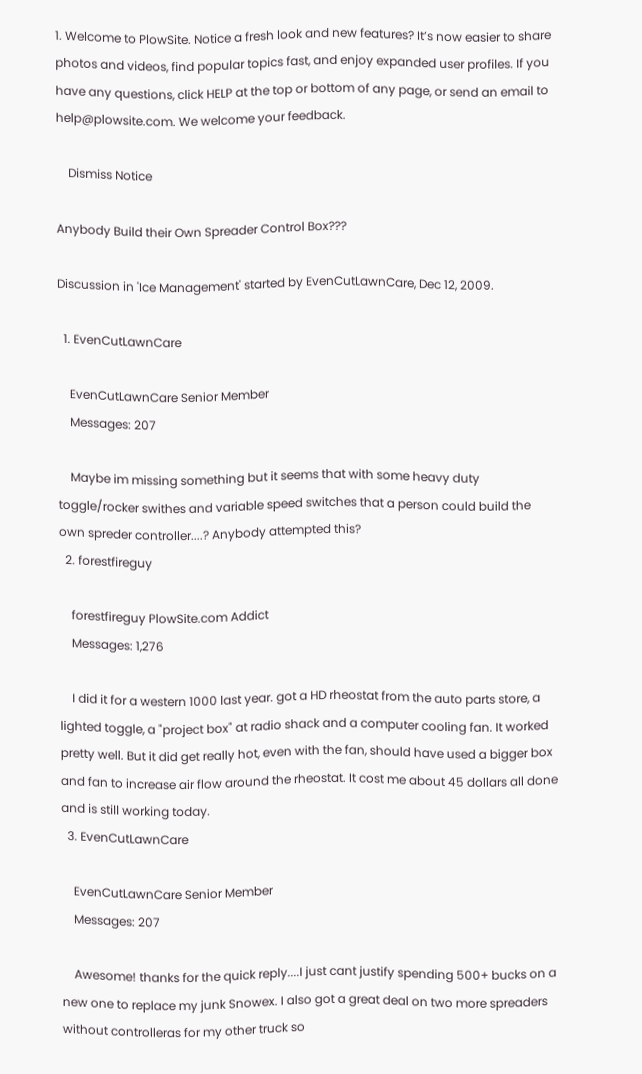1. Welcome to PlowSite. Notice a fresh look and new features? It’s now easier to share photos and videos, find popular topics fast, and enjoy expanded user profiles. If you have any questions, click HELP at the top or bottom of any page, or send an email to help@plowsite.com. We welcome your feedback.

    Dismiss Notice

Anybody Build their Own Spreader Control Box???

Discussion in 'Ice Management' started by EvenCutLawnCare, Dec 12, 2009.

  1. EvenCutLawnCare

    EvenCutLawnCare Senior Member
    Messages: 207

    Maybe im missing something but it seems that with some heavy duty toggle/rocker swithes and variable speed switches that a person could build the own spreder controller....? Anybody attempted this?
  2. forestfireguy

    forestfireguy PlowSite.com Addict
    Messages: 1,276

    I did it for a western 1000 last year. got a HD rheostat from the auto parts store, a lighted toggle, a "project box" at radio shack and a computer cooling fan. It worked pretty well. But it did get really hot, even with the fan, should have used a bigger box and fan to increase air flow around the rheostat. It cost me about 45 dollars all done and is still working today.
  3. EvenCutLawnCare

    EvenCutLawnCare Senior Member
    Messages: 207

    Awesome! thanks for the quick reply....I just cant justify spending 500+ bucks on a new one to replace my junk Snowex. I also got a great deal on two more spreaders without controlleras for my other truck so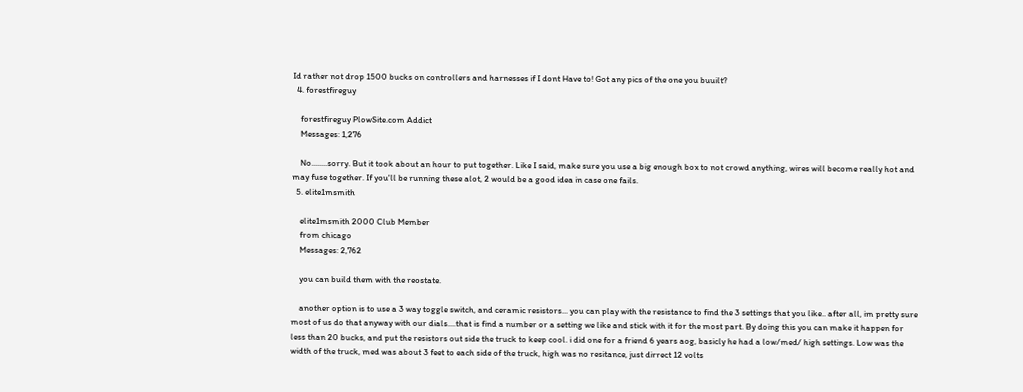Id rather not drop 1500 bucks on controllers and harnesses if I dont Have to! Got any pics of the one you buuilt?
  4. forestfireguy

    forestfireguy PlowSite.com Addict
    Messages: 1,276

    No........sorry. But it took about an hour to put together. Like I said, make sure you use a big enough box to not crowd anything, wires will become really hot and may fuse together. If you'll be running these alot, 2 would be a good idea in case one fails.
  5. elite1msmith

    elite1msmith 2000 Club Member
    from chicago
    Messages: 2,762

    you can build them with the reostate.

    another option is to use a 3 way toggle switch, and ceramic resistors... you can play with the resistance to find the 3 settings that you like.. after all, im pretty sure most of us do that anyway with our dials....that is find a number or a setting we like and stick with it for the most part. By doing this you can make it happen for less than 20 bucks, and put the resistors out side the truck to keep cool. i did one for a friend 6 years aog, basicly he had a low/med/ high settings. Low was the width of the truck, med was about 3 feet to each side of the truck, high was no resitance, just dirrect 12 volts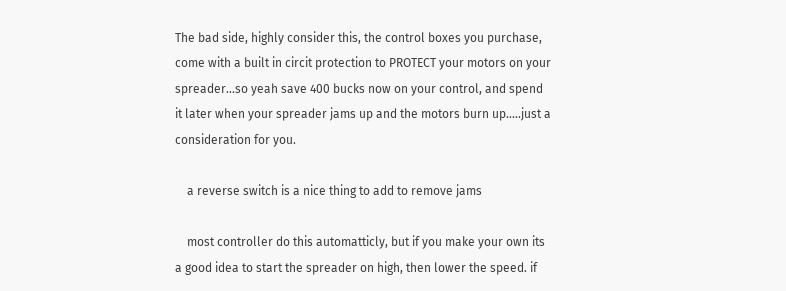The bad side, highly consider this, the control boxes you purchase, come with a built in circit protection to PROTECT your motors on your spreader...so yeah save 400 bucks now on your control, and spend it later when your spreader jams up and the motors burn up.....just a consideration for you.

    a reverse switch is a nice thing to add to remove jams

    most controller do this automatticly, but if you make your own its a good idea to start the spreader on high, then lower the speed. if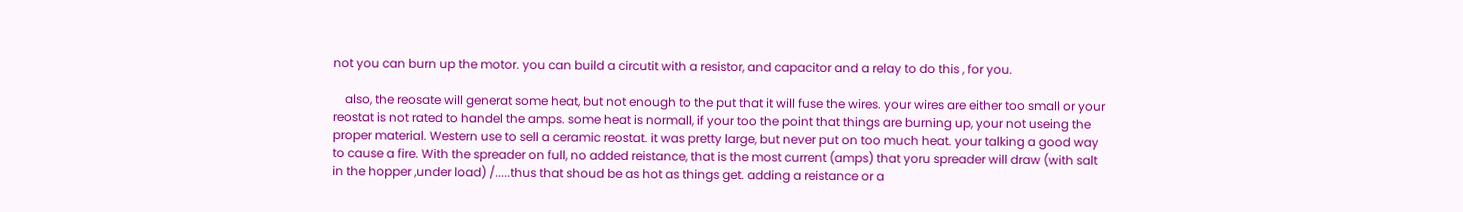not you can burn up the motor. you can build a circutit with a resistor, and capacitor and a relay to do this , for you.

    also, the reosate will generat some heat, but not enough to the put that it will fuse the wires. your wires are either too small or your reostat is not rated to handel the amps. some heat is normall, if your too the point that things are burning up, your not useing the proper material. Western use to sell a ceramic reostat. it was pretty large, but never put on too much heat. your talking a good way to cause a fire. With the spreader on full, no added reistance, that is the most current (amps) that yoru spreader will draw (with salt in the hopper ,under load) /.....thus that shoud be as hot as things get. adding a reistance or a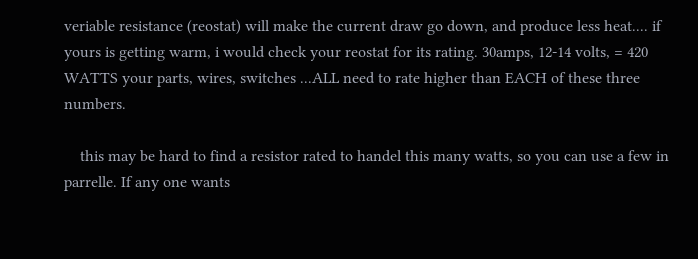veriable resistance (reostat) will make the current draw go down, and produce less heat.... if yours is getting warm, i would check your reostat for its rating. 30amps, 12-14 volts, = 420 WATTS your parts, wires, switches ...ALL need to rate higher than EACH of these three numbers.

    this may be hard to find a resistor rated to handel this many watts, so you can use a few in parrelle. If any one wants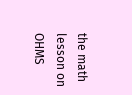the math lesson on OHMS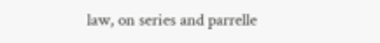law, on series and parrelle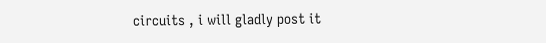circuits , i will gladly post it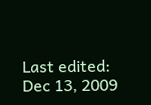Last edited: Dec 13, 2009